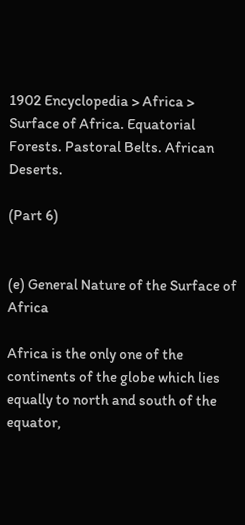1902 Encyclopedia > Africa > Surface of Africa. Equatorial Forests. Pastoral Belts. African Deserts.

(Part 6)


(e) General Nature of the Surface of Africa

Africa is the only one of the continents of the globe which lies equally to north and south of the equator,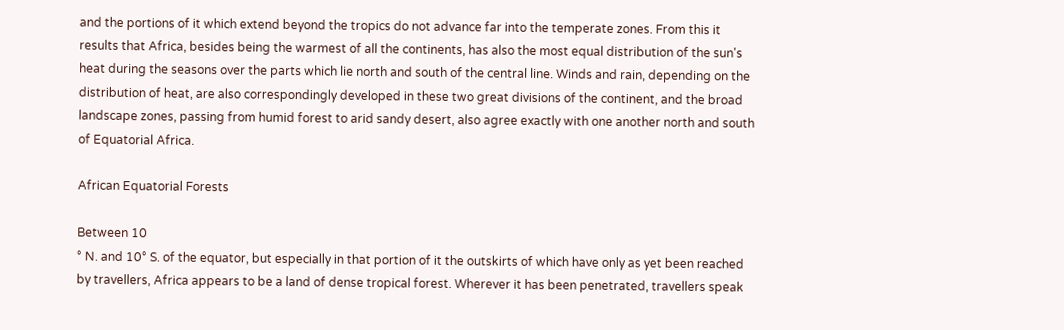and the portions of it which extend beyond the tropics do not advance far into the temperate zones. From this it results that Africa, besides being the warmest of all the continents, has also the most equal distribution of the sun's heat during the seasons over the parts which lie north and south of the central line. Winds and rain, depending on the distribution of heat, are also correspondingly developed in these two great divisions of the continent, and the broad landscape zones, passing from humid forest to arid sandy desert, also agree exactly with one another north and south of Equatorial Africa.

African Equatorial Forests

Between 10
° N. and 10° S. of the equator, but especially in that portion of it the outskirts of which have only as yet been reached by travellers, Africa appears to be a land of dense tropical forest. Wherever it has been penetrated, travellers speak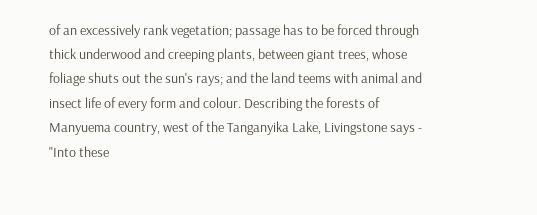of an excessively rank vegetation; passage has to be forced through thick underwood and creeping plants, between giant trees, whose foliage shuts out the sun's rays; and the land teems with animal and insect life of every form and colour. Describing the forests of Manyuema country, west of the Tanganyika Lake, Livingstone says - "Into these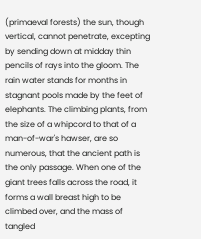(primaeval forests) the sun, though vertical, cannot penetrate, excepting by sending down at midday thin pencils of rays into the gloom. The rain water stands for months in stagnant pools made by the feet of elephants. The climbing plants, from the size of a whipcord to that of a man-of-war's hawser, are so numerous, that the ancient path is the only passage. When one of the giant trees falls across the road, it forms a wall breast high to be climbed over, and the mass of tangled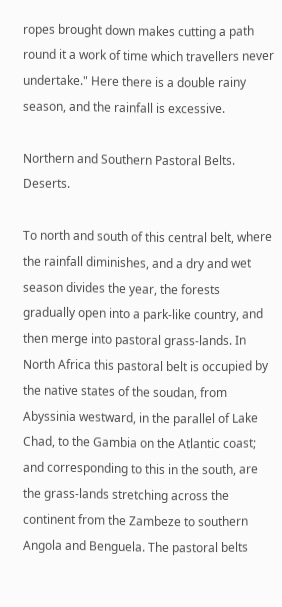ropes brought down makes cutting a path round it a work of time which travellers never undertake." Here there is a double rainy season, and the rainfall is excessive.

Northern and Southern Pastoral Belts. Deserts.

To north and south of this central belt, where the rainfall diminishes, and a dry and wet season divides the year, the forests gradually open into a park-like country, and then merge into pastoral grass-lands. In North Africa this pastoral belt is occupied by the native states of the soudan, from Abyssinia westward, in the parallel of Lake Chad, to the Gambia on the Atlantic coast; and corresponding to this in the south, are the grass-lands stretching across the continent from the Zambeze to southern Angola and Benguela. The pastoral belts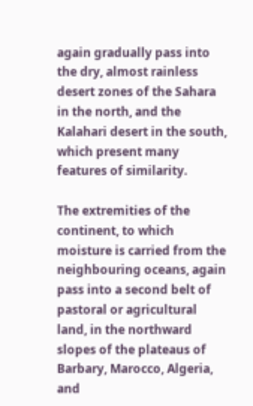again gradually pass into the dry, almost rainless desert zones of the Sahara in the north, and the Kalahari desert in the south, which present many features of similarity.

The extremities of the continent, to which moisture is carried from the neighbouring oceans, again pass into a second belt of pastoral or agricultural land, in the northward slopes of the plateaus of Barbary, Marocco, Algeria, and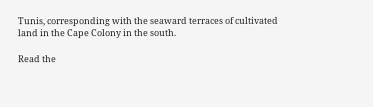Tunis, corresponding with the seaward terraces of cultivated land in the Cape Colony in the south.

Read the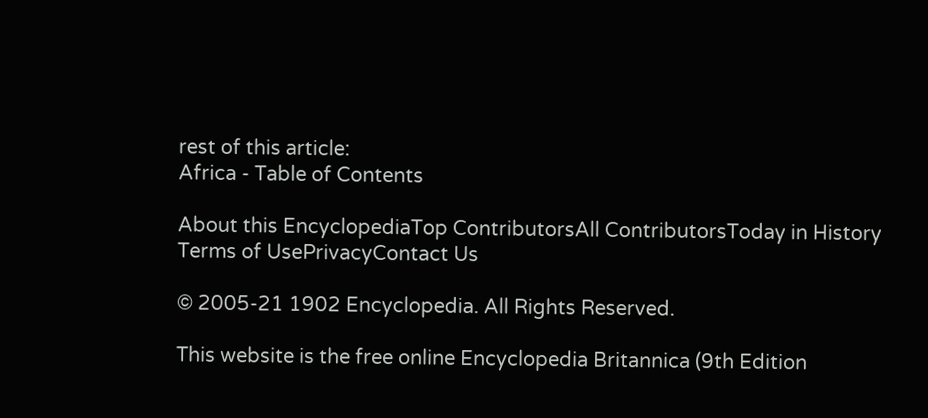rest of this article:
Africa - Table of Contents

About this EncyclopediaTop ContributorsAll ContributorsToday in History
Terms of UsePrivacyContact Us

© 2005-21 1902 Encyclopedia. All Rights Reserved.

This website is the free online Encyclopedia Britannica (9th Edition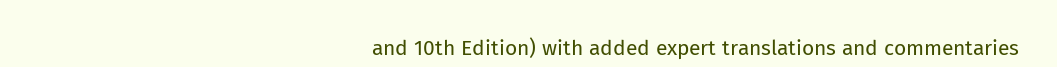and 10th Edition) with added expert translations and commentaries